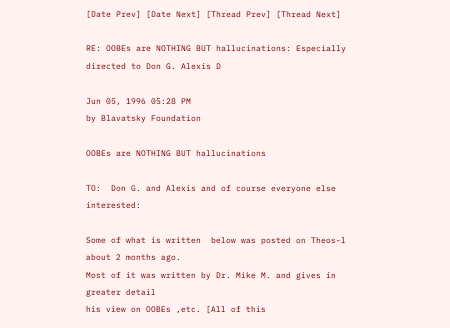[Date Prev] [Date Next] [Thread Prev] [Thread Next]

RE: OOBEs are NOTHING BUT hallucinations: Especially directed to Don G. Alexis D

Jun 05, 1996 05:28 PM
by Blavatsky Foundation

OOBEs are NOTHING BUT hallucinations

TO:  Don G. and Alexis and of course everyone else interested:

Some of what is written  below was posted on Theos-l about 2 months ago.
Most of it was written by Dr. Mike M. and gives in greater detail
his view on OOBEs ,etc. [All of this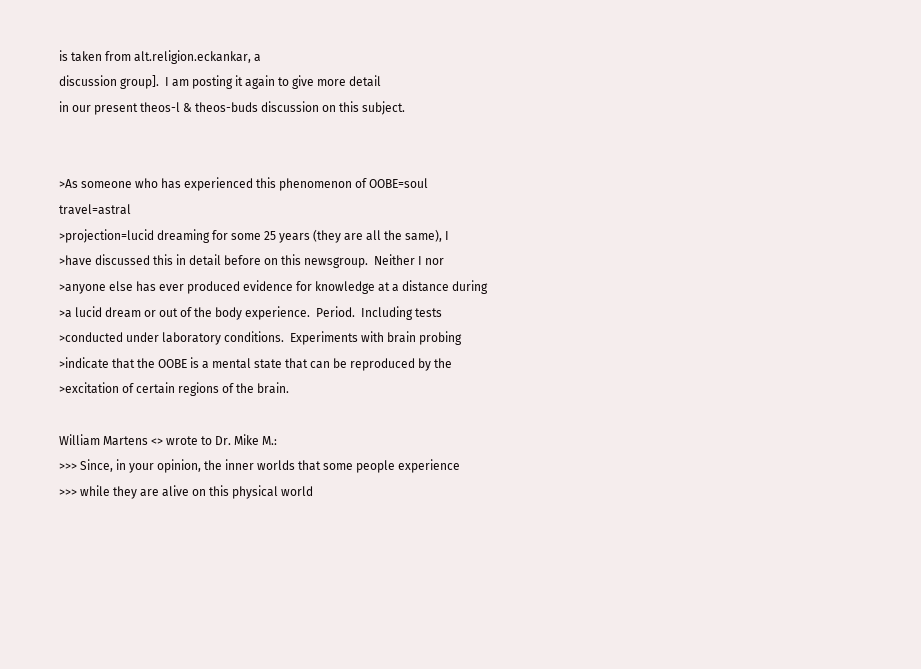is taken from alt.religion.eckankar, a
discussion group].  I am posting it again to give more detail
in our present theos-l & theos-buds discussion on this subject.


>As someone who has experienced this phenomenon of OOBE=soul travel=astral
>projection=lucid dreaming for some 25 years (they are all the same), I
>have discussed this in detail before on this newsgroup.  Neither I nor
>anyone else has ever produced evidence for knowledge at a distance during
>a lucid dream or out of the body experience.  Period.  Including tests
>conducted under laboratory conditions.  Experiments with brain probing
>indicate that the OOBE is a mental state that can be reproduced by the
>excitation of certain regions of the brain.

William Martens <> wrote to Dr. Mike M.:
>>> Since, in your opinion, the inner worlds that some people experience
>>> while they are alive on this physical world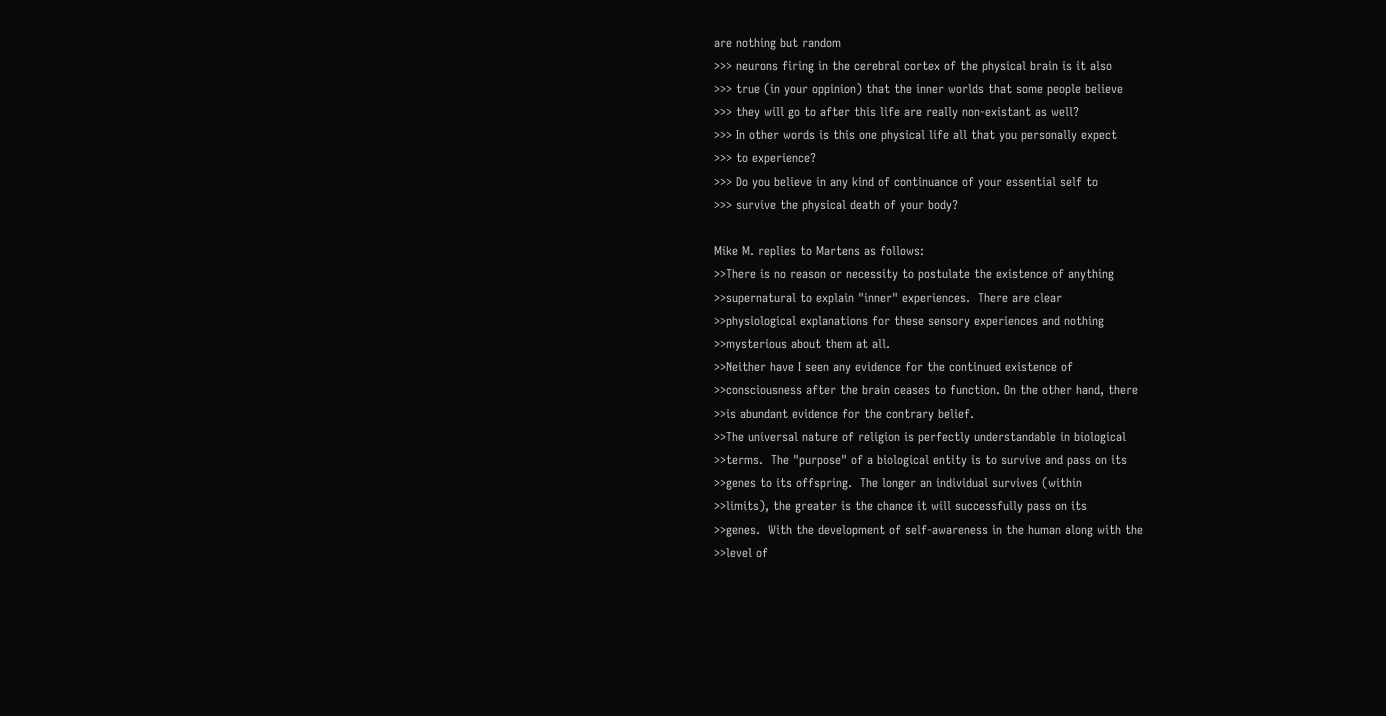are nothing but random
>>> neurons firing in the cerebral cortex of the physical brain is it also
>>> true (in your oppinion) that the inner worlds that some people believe
>>> they will go to after this life are really non-existant as well?
>>> In other words is this one physical life all that you personally expect
>>> to experience?
>>> Do you believe in any kind of continuance of your essential self to
>>> survive the physical death of your body?

Mike M. replies to Martens as follows:
>>There is no reason or necessity to postulate the existence of anything
>>supernatural to explain "inner" experiences.  There are clear
>>physiological explanations for these sensory experiences and nothing
>>mysterious about them at all.
>>Neither have I seen any evidence for the continued existence of
>>consciousness after the brain ceases to function. On the other hand, there
>>is abundant evidence for the contrary belief.
>>The universal nature of religion is perfectly understandable in biological
>>terms.  The "purpose" of a biological entity is to survive and pass on its
>>genes to its offspring.  The longer an individual survives (within
>>limits), the greater is the chance it will successfully pass on its
>>genes.  With the development of self-awareness in the human along with the
>>level of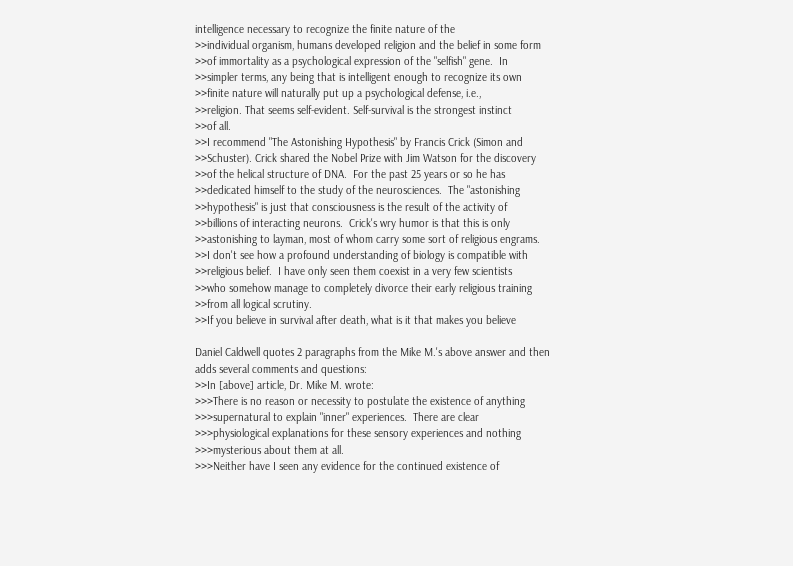intelligence necessary to recognize the finite nature of the
>>individual organism, humans developed religion and the belief in some form
>>of immortality as a psychological expression of the "selfish" gene.  In
>>simpler terms, any being that is intelligent enough to recognize its own
>>finite nature will naturally put up a psychological defense, i.e.,
>>religion. That seems self-evident. Self-survival is the strongest instinct
>>of all.
>>I recommend "The Astonishing Hypothesis" by Francis Crick (Simon and
>>Schuster). Crick shared the Nobel Prize with Jim Watson for the discovery
>>of the helical structure of DNA.  For the past 25 years or so he has
>>dedicated himself to the study of the neurosciences.  The "astonishing
>>hypothesis" is just that consciousness is the result of the activity of
>>billions of interacting neurons.  Crick's wry humor is that this is only
>>astonishing to layman, most of whom carry some sort of religious engrams.
>>I don't see how a profound understanding of biology is compatible with
>>religious belief.  I have only seen them coexist in a very few scientists
>>who somehow manage to completely divorce their early religious training
>>from all logical scrutiny.
>>If you believe in survival after death, what is it that makes you believe

Daniel Caldwell quotes 2 paragraphs from the Mike M.'s above answer and then
adds several comments and questions:
>>In [above] article, Dr. Mike M. wrote:
>>>There is no reason or necessity to postulate the existence of anything
>>>supernatural to explain "inner" experiences.  There are clear
>>>physiological explanations for these sensory experiences and nothing
>>>mysterious about them at all.
>>>Neither have I seen any evidence for the continued existence of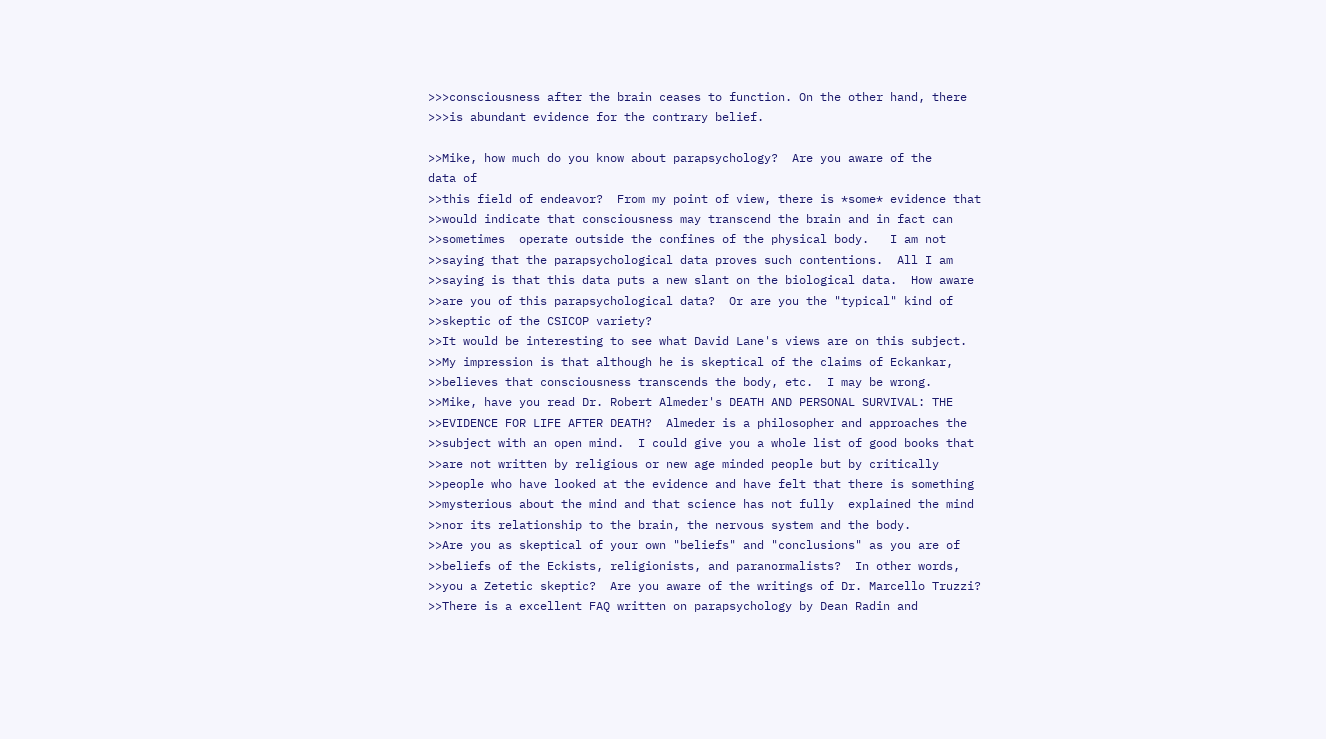>>>consciousness after the brain ceases to function. On the other hand, there
>>>is abundant evidence for the contrary belief.

>>Mike, how much do you know about parapsychology?  Are you aware of the
data of
>>this field of endeavor?  From my point of view, there is *some* evidence that
>>would indicate that consciousness may transcend the brain and in fact can
>>sometimes  operate outside the confines of the physical body.   I am not
>>saying that the parapsychological data proves such contentions.  All I am
>>saying is that this data puts a new slant on the biological data.  How aware
>>are you of this parapsychological data?  Or are you the "typical" kind of
>>skeptic of the CSICOP variety?
>>It would be interesting to see what David Lane's views are on this subject.
>>My impression is that although he is skeptical of the claims of Eckankar,
>>believes that consciousness transcends the body, etc.  I may be wrong.
>>Mike, have you read Dr. Robert Almeder's DEATH AND PERSONAL SURVIVAL: THE
>>EVIDENCE FOR LIFE AFTER DEATH?  Almeder is a philosopher and approaches the
>>subject with an open mind.  I could give you a whole list of good books that
>>are not written by religious or new age minded people but by critically
>>people who have looked at the evidence and have felt that there is something
>>mysterious about the mind and that science has not fully  explained the mind
>>nor its relationship to the brain, the nervous system and the body.
>>Are you as skeptical of your own "beliefs" and "conclusions" as you are of
>>beliefs of the Eckists, religionists, and paranormalists?  In other words,
>>you a Zetetic skeptic?  Are you aware of the writings of Dr. Marcello Truzzi?
>>There is a excellent FAQ written on parapsychology by Dean Radin and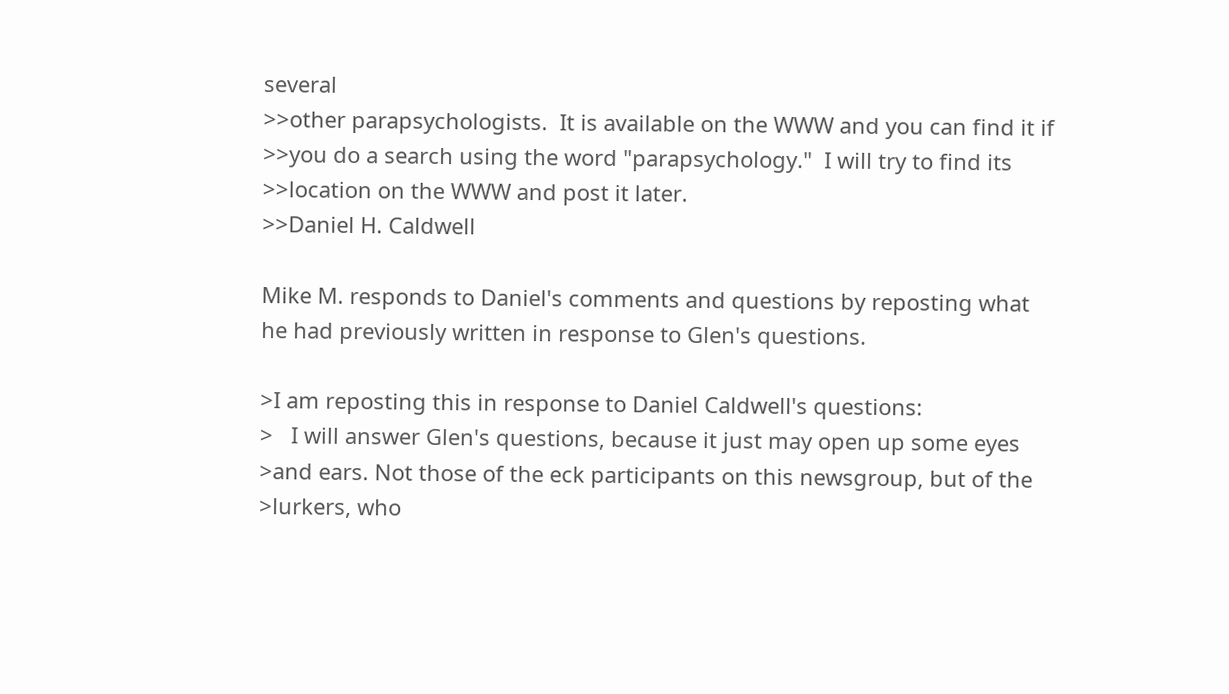several
>>other parapsychologists.  It is available on the WWW and you can find it if
>>you do a search using the word "parapsychology."  I will try to find its
>>location on the WWW and post it later.
>>Daniel H. Caldwell

Mike M. responds to Daniel's comments and questions by reposting what
he had previously written in response to Glen's questions.

>I am reposting this in response to Daniel Caldwell's questions:
>   I will answer Glen's questions, because it just may open up some eyes
>and ears. Not those of the eck participants on this newsgroup, but of the
>lurkers, who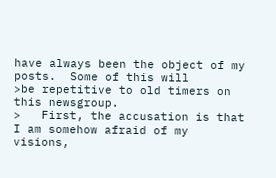have always been the object of my posts.  Some of this will
>be repetitive to old timers on this newsgroup.
>   First, the accusation is that I am somehow afraid of my visions,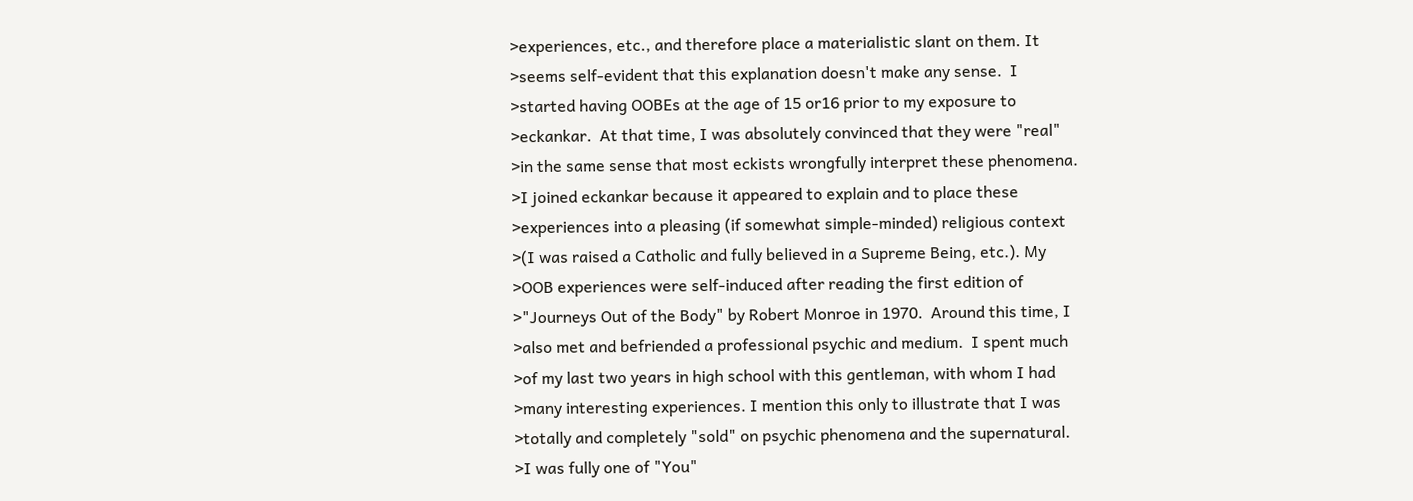>experiences, etc., and therefore place a materialistic slant on them. It
>seems self-evident that this explanation doesn't make any sense.  I
>started having OOBEs at the age of 15 or16 prior to my exposure to
>eckankar.  At that time, I was absolutely convinced that they were "real"
>in the same sense that most eckists wrongfully interpret these phenomena.
>I joined eckankar because it appeared to explain and to place these
>experiences into a pleasing (if somewhat simple-minded) religious context
>(I was raised a Catholic and fully believed in a Supreme Being, etc.). My
>OOB experiences were self-induced after reading the first edition of
>"Journeys Out of the Body" by Robert Monroe in 1970.  Around this time, I
>also met and befriended a professional psychic and medium.  I spent much
>of my last two years in high school with this gentleman, with whom I had
>many interesting experiences. I mention this only to illustrate that I was
>totally and completely "sold" on psychic phenomena and the supernatural.
>I was fully one of "You"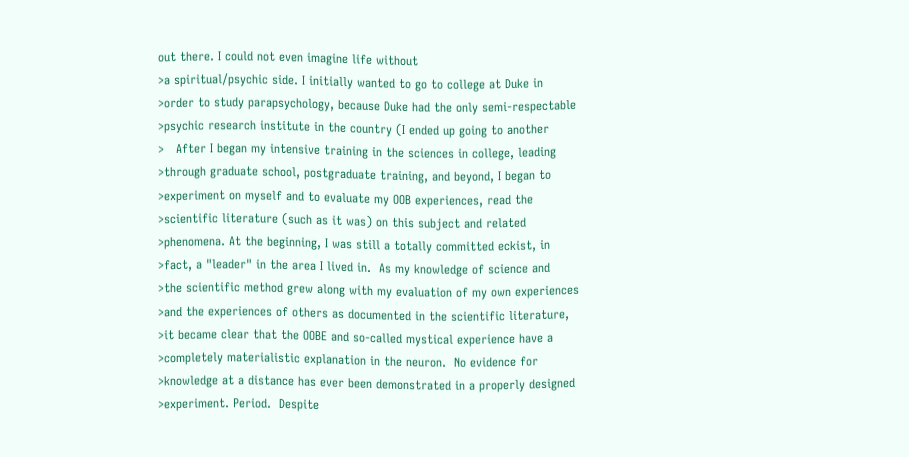out there. I could not even imagine life without
>a spiritual/psychic side. I initially wanted to go to college at Duke in
>order to study parapsychology, because Duke had the only semi-respectable
>psychic research institute in the country (I ended up going to another
>   After I began my intensive training in the sciences in college, leading
>through graduate school, postgraduate training, and beyond, I began to
>experiment on myself and to evaluate my OOB experiences, read the
>scientific literature (such as it was) on this subject and related
>phenomena. At the beginning, I was still a totally committed eckist, in
>fact, a "leader" in the area I lived in.  As my knowledge of science and
>the scientific method grew along with my evaluation of my own experiences
>and the experiences of others as documented in the scientific literature,
>it became clear that the OOBE and so-called mystical experience have a
>completely materialistic explanation in the neuron.  No evidence for
>knowledge at a distance has ever been demonstrated in a properly designed
>experiment. Period.  Despite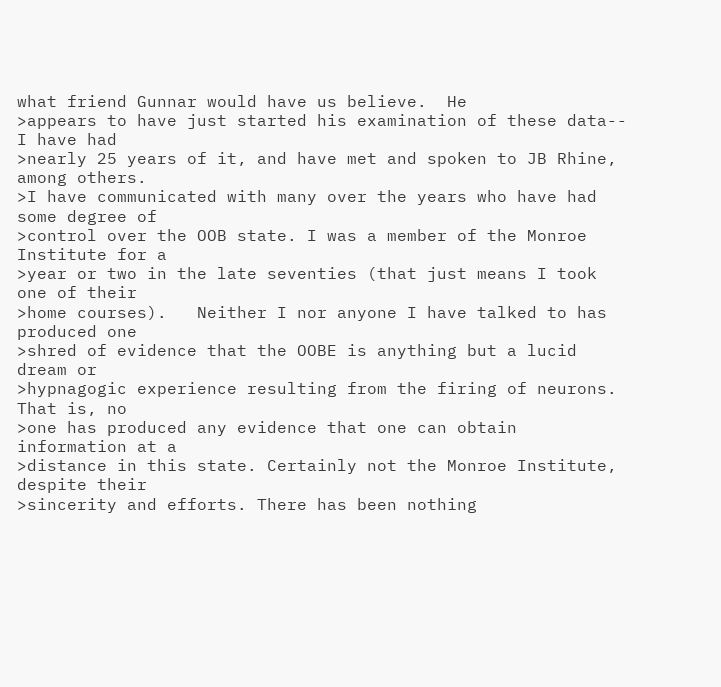what friend Gunnar would have us believe.  He
>appears to have just started his examination of these data-- I have had
>nearly 25 years of it, and have met and spoken to JB Rhine, among others.
>I have communicated with many over the years who have had some degree of
>control over the OOB state. I was a member of the Monroe Institute for a
>year or two in the late seventies (that just means I took one of their
>home courses).   Neither I nor anyone I have talked to has produced one
>shred of evidence that the OOBE is anything but a lucid dream or
>hypnagogic experience resulting from the firing of neurons.  That is, no
>one has produced any evidence that one can obtain information at a
>distance in this state. Certainly not the Monroe Institute, despite their
>sincerity and efforts. There has been nothing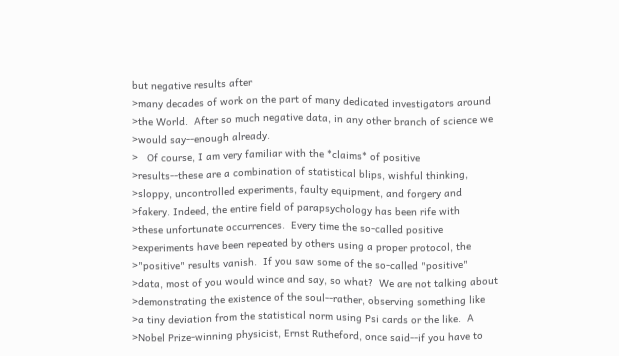but negative results after
>many decades of work on the part of many dedicated investigators around
>the World.  After so much negative data, in any other branch of science we
>would say--enough already.
>   Of course, I am very familiar with the *claims* of positive
>results--these are a combination of statistical blips, wishful thinking,
>sloppy, uncontrolled experiments, faulty equipment, and forgery and
>fakery. Indeed, the entire field of parapsychology has been rife with
>these unfortunate occurrences.  Every time the so-called positive
>experiments have been repeated by others using a proper protocol, the
>"positive" results vanish.  If you saw some of the so-called "positive"
>data, most of you would wince and say, so what?  We are not talking about
>demonstrating the existence of the soul--rather, observing something like
>a tiny deviation from the statistical norm using Psi cards or the like.  A
>Nobel Prize-winning physicist, Ernst Rutheford, once said--if you have to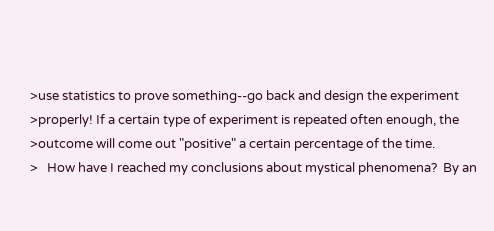>use statistics to prove something--go back and design the experiment
>properly! If a certain type of experiment is repeated often enough, the
>outcome will come out "positive" a certain percentage of the time.
>   How have I reached my conclusions about mystical phenomena?  By an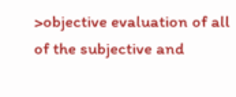>objective evaluation of all of the subjective and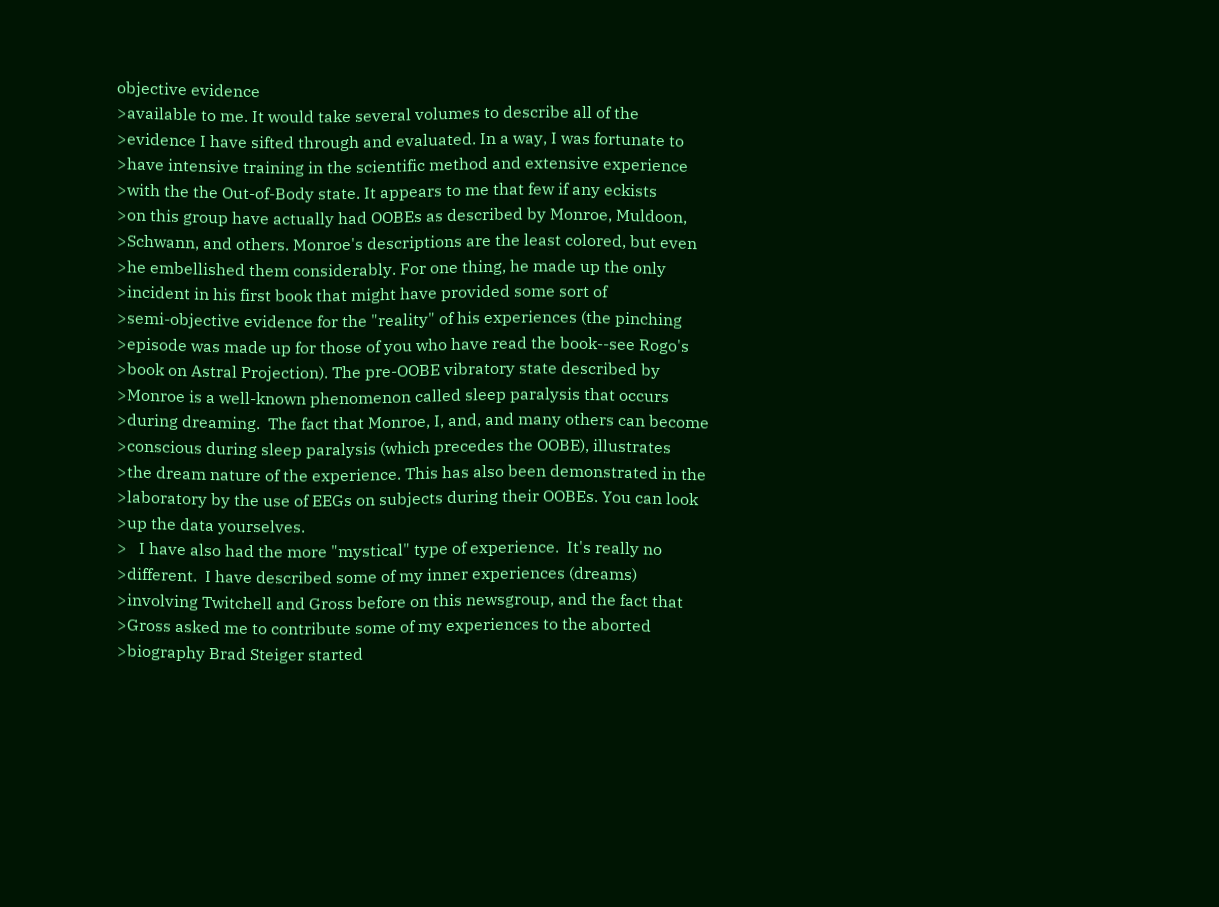objective evidence
>available to me. It would take several volumes to describe all of the
>evidence I have sifted through and evaluated. In a way, I was fortunate to
>have intensive training in the scientific method and extensive experience
>with the the Out-of-Body state. It appears to me that few if any eckists
>on this group have actually had OOBEs as described by Monroe, Muldoon,
>Schwann, and others. Monroe's descriptions are the least colored, but even
>he embellished them considerably. For one thing, he made up the only
>incident in his first book that might have provided some sort of
>semi-objective evidence for the "reality" of his experiences (the pinching
>episode was made up for those of you who have read the book--see Rogo's
>book on Astral Projection). The pre-OOBE vibratory state described by
>Monroe is a well-known phenomenon called sleep paralysis that occurs
>during dreaming.  The fact that Monroe, I, and, and many others can become
>conscious during sleep paralysis (which precedes the OOBE), illustrates
>the dream nature of the experience. This has also been demonstrated in the
>laboratory by the use of EEGs on subjects during their OOBEs. You can look
>up the data yourselves.
>   I have also had the more "mystical" type of experience.  It's really no
>different.  I have described some of my inner experiences (dreams)
>involving Twitchell and Gross before on this newsgroup, and the fact that
>Gross asked me to contribute some of my experiences to the aborted
>biography Brad Steiger started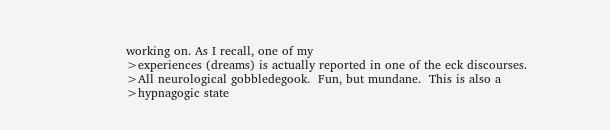working on. As I recall, one of my
>experiences (dreams) is actually reported in one of the eck discourses.
>All neurological gobbledegook.  Fun, but mundane.  This is also a
>hypnagogic state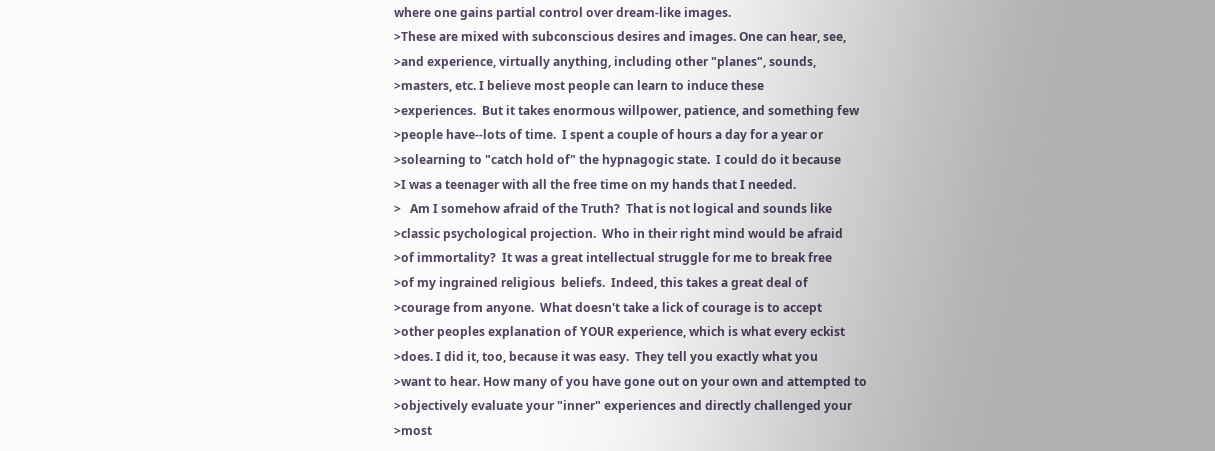where one gains partial control over dream-like images.
>These are mixed with subconscious desires and images. One can hear, see,
>and experience, virtually anything, including other "planes", sounds,
>masters, etc. I believe most people can learn to induce these
>experiences.  But it takes enormous willpower, patience, and something few
>people have--lots of time.  I spent a couple of hours a day for a year or
>solearning to "catch hold of" the hypnagogic state.  I could do it because
>I was a teenager with all the free time on my hands that I needed.
>   Am I somehow afraid of the Truth?  That is not logical and sounds like
>classic psychological projection.  Who in their right mind would be afraid
>of immortality?  It was a great intellectual struggle for me to break free
>of my ingrained religious  beliefs.  Indeed, this takes a great deal of
>courage from anyone.  What doesn't take a lick of courage is to accept
>other peoples explanation of YOUR experience, which is what every eckist
>does. I did it, too, because it was easy.  They tell you exactly what you
>want to hear. How many of you have gone out on your own and attempted to
>objectively evaluate your "inner" experiences and directly challenged your
>most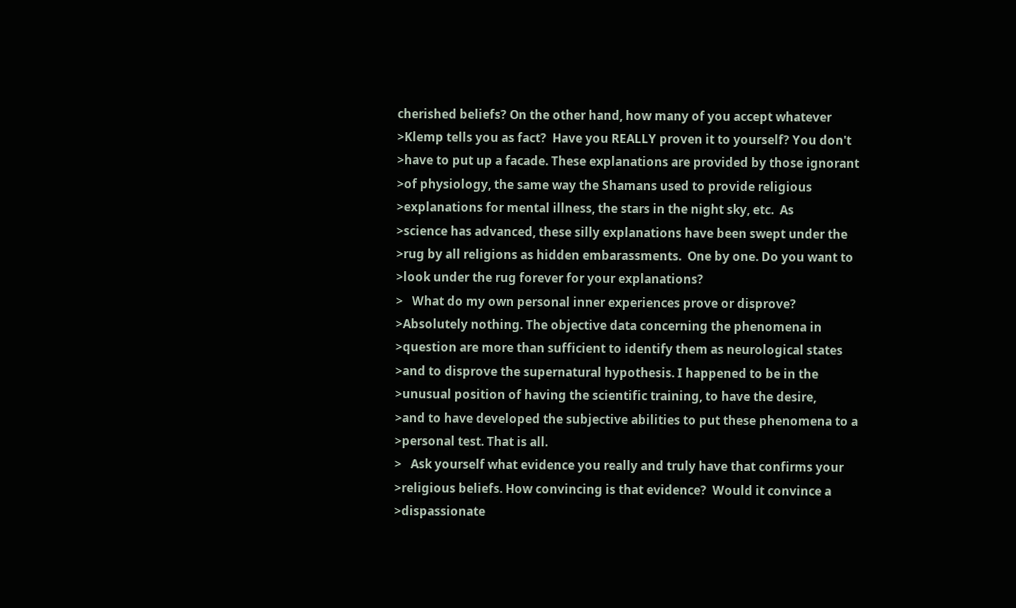cherished beliefs? On the other hand, how many of you accept whatever
>Klemp tells you as fact?  Have you REALLY proven it to yourself? You don't
>have to put up a facade. These explanations are provided by those ignorant
>of physiology, the same way the Shamans used to provide religious
>explanations for mental illness, the stars in the night sky, etc.  As
>science has advanced, these silly explanations have been swept under the
>rug by all religions as hidden embarassments.  One by one. Do you want to
>look under the rug forever for your explanations?
>   What do my own personal inner experiences prove or disprove?
>Absolutely nothing. The objective data concerning the phenomena in
>question are more than sufficient to identify them as neurological states
>and to disprove the supernatural hypothesis. I happened to be in the
>unusual position of having the scientific training, to have the desire,
>and to have developed the subjective abilities to put these phenomena to a
>personal test. That is all.
>   Ask yourself what evidence you really and truly have that confirms your
>religious beliefs. How convincing is that evidence?  Would it convince a
>dispassionate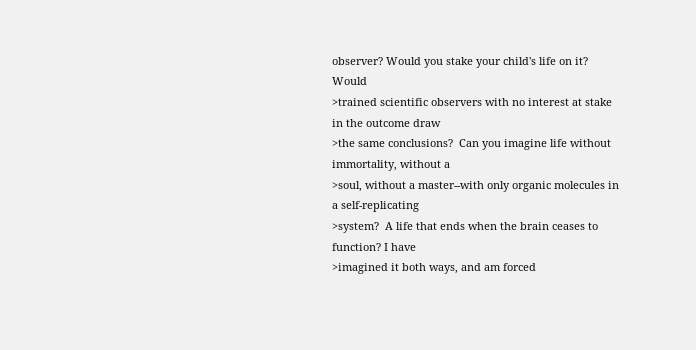observer? Would you stake your child's life on it?  Would
>trained scientific observers with no interest at stake in the outcome draw
>the same conclusions?  Can you imagine life without immortality, without a
>soul, without a master--with only organic molecules in a self-replicating
>system?  A life that ends when the brain ceases to function? I have
>imagined it both ways, and am forced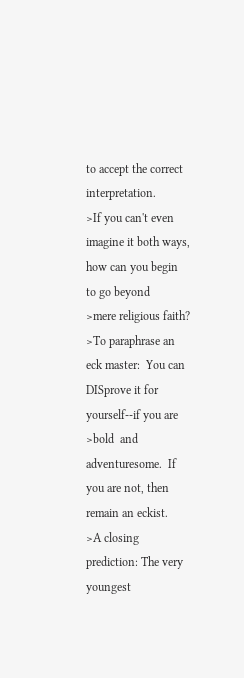to accept the correct interpretation.
>If you can't even imagine it both ways, how can you begin to go beyond
>mere religious faith?
>To paraphrase an eck master:  You can DISprove it for yourself--if you are
>bold  and adventuresome.  If you are not, then remain an eckist.
>A closing prediction: The very youngest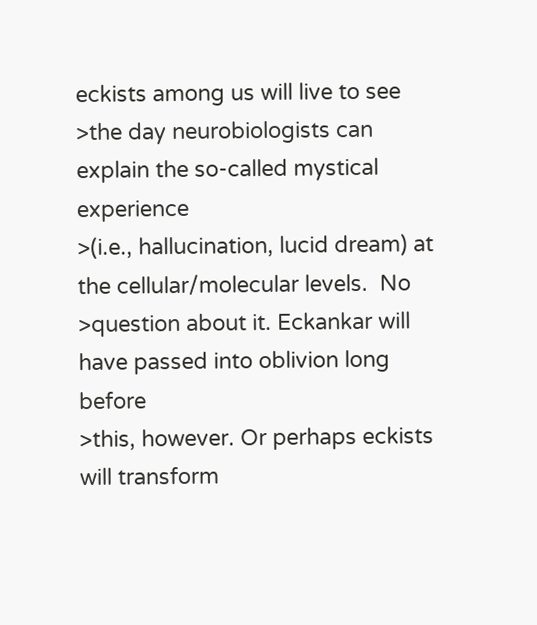eckists among us will live to see
>the day neurobiologists can explain the so-called mystical experience
>(i.e., hallucination, lucid dream) at the cellular/molecular levels.  No
>question about it. Eckankar will have passed into oblivion long before
>this, however. Or perhaps eckists will transform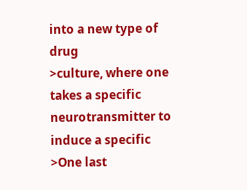into a new type of drug
>culture, where one takes a specific neurotransmitter to induce a specific
>One last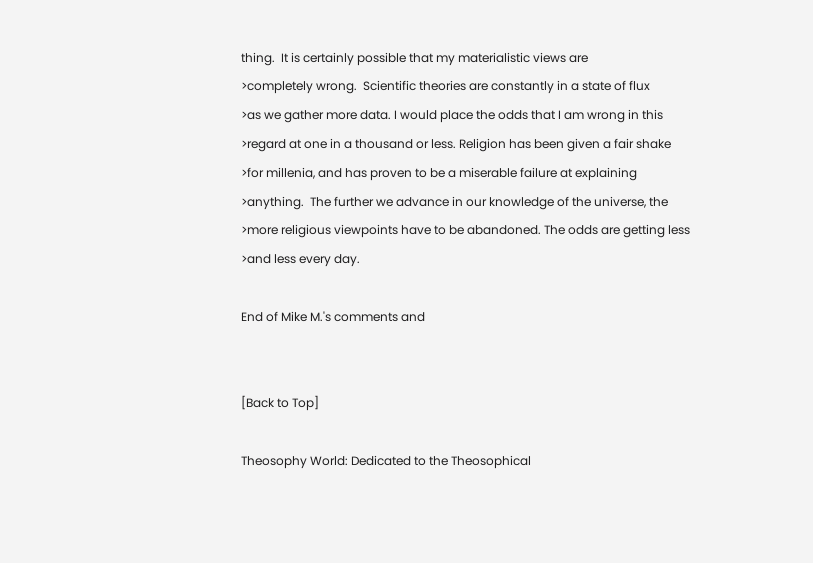thing.  It is certainly possible that my materialistic views are
>completely wrong.  Scientific theories are constantly in a state of flux
>as we gather more data. I would place the odds that I am wrong in this
>regard at one in a thousand or less. Religion has been given a fair shake
>for millenia, and has proven to be a miserable failure at explaining
>anything.  The further we advance in our knowledge of the universe, the
>more religious viewpoints have to be abandoned. The odds are getting less
>and less every day.

End of Mike M.'s comments and


[Back to Top]

Theosophy World: Dedicated to the Theosophical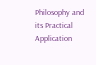Philosophy and its Practical Application